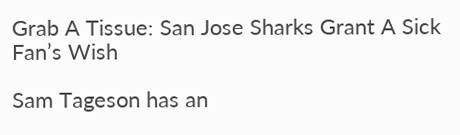Grab A Tissue: San Jose Sharks Grant A Sick Fan’s Wish

Sam Tageson has an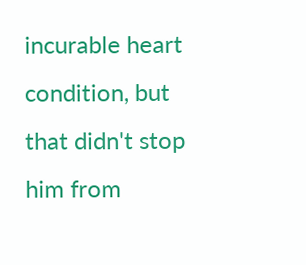incurable heart condition, but that didn't stop him from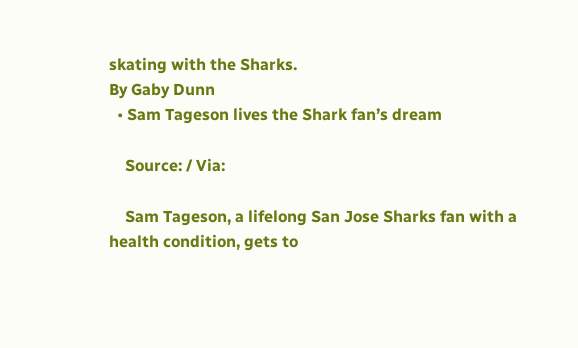skating with the Sharks.
By Gaby Dunn
  • Sam Tageson lives the Shark fan’s dream

    Source: / Via:

    Sam Tageson, a lifelong San Jose Sharks fan with a health condition, gets to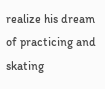realize his dream of practicing and skating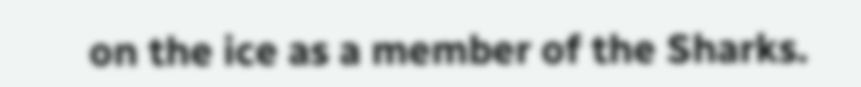on the ice as a member of the Sharks.